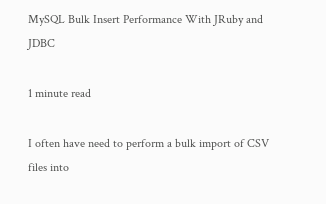MySQL Bulk Insert Performance With JRuby and JDBC

1 minute read

I often have need to perform a bulk import of CSV files into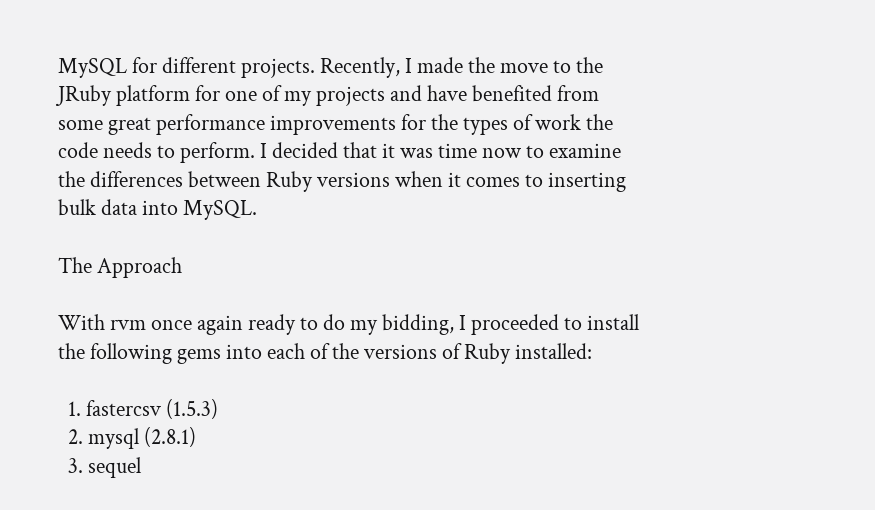MySQL for different projects. Recently, I made the move to the JRuby platform for one of my projects and have benefited from some great performance improvements for the types of work the code needs to perform. I decided that it was time now to examine the differences between Ruby versions when it comes to inserting bulk data into MySQL.

The Approach

With rvm once again ready to do my bidding, I proceeded to install the following gems into each of the versions of Ruby installed:

  1. fastercsv (1.5.3)
  2. mysql (2.8.1)
  3. sequel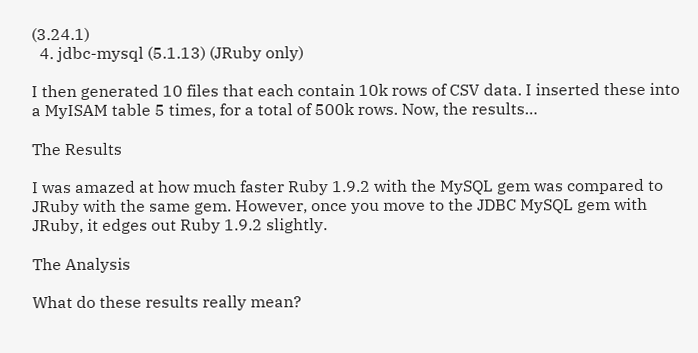(3.24.1)
  4. jdbc-mysql (5.1.13) (JRuby only)

I then generated 10 files that each contain 10k rows of CSV data. I inserted these into a MyISAM table 5 times, for a total of 500k rows. Now, the results…

The Results

I was amazed at how much faster Ruby 1.9.2 with the MySQL gem was compared to JRuby with the same gem. However, once you move to the JDBC MySQL gem with JRuby, it edges out Ruby 1.9.2 slightly.

The Analysis

What do these results really mean?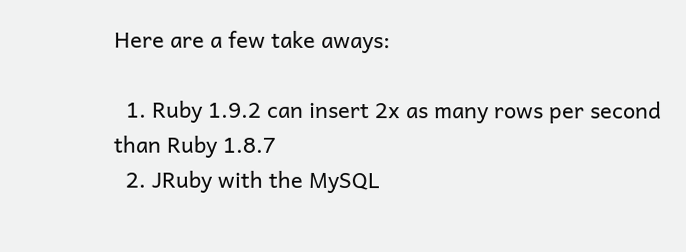Here are a few take aways:

  1. Ruby 1.9.2 can insert 2x as many rows per second than Ruby 1.8.7
  2. JRuby with the MySQL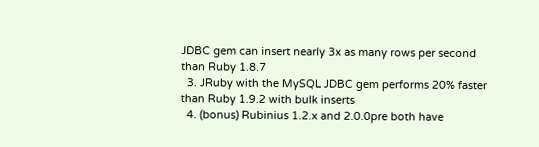JDBC gem can insert nearly 3x as many rows per second than Ruby 1.8.7
  3. JRuby with the MySQL JDBC gem performs 20% faster than Ruby 1.9.2 with bulk inserts
  4. (bonus) Rubinius 1.2.x and 2.0.0pre both have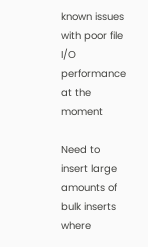known issues with poor file I/O performance at the moment

Need to insert large amounts of bulk inserts where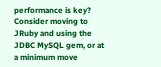performance is key? Consider moving to JRuby and using the JDBC MySQL gem, or at a minimum move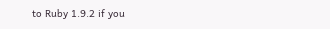to Ruby 1.9.2 if you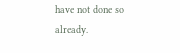have not done so already.